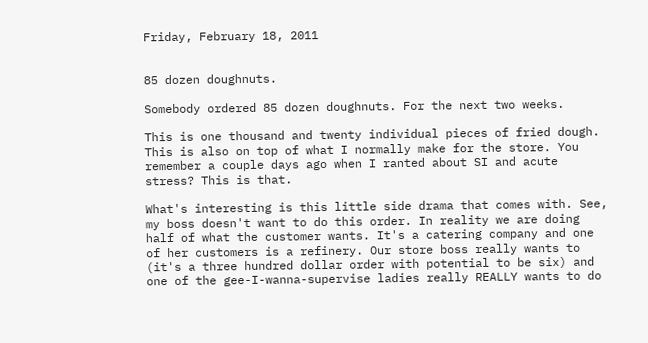Friday, February 18, 2011


85 dozen doughnuts.

Somebody ordered 85 dozen doughnuts. For the next two weeks.

This is one thousand and twenty individual pieces of fried dough. This is also on top of what I normally make for the store. You remember a couple days ago when I ranted about SI and acute stress? This is that.

What's interesting is this little side drama that comes with. See, my boss doesn't want to do this order. In reality we are doing half of what the customer wants. It's a catering company and one of her customers is a refinery. Our store boss really wants to (it's a three hundred dollar order with potential to be six) and one of the gee-I-wanna-supervise ladies really REALLY wants to do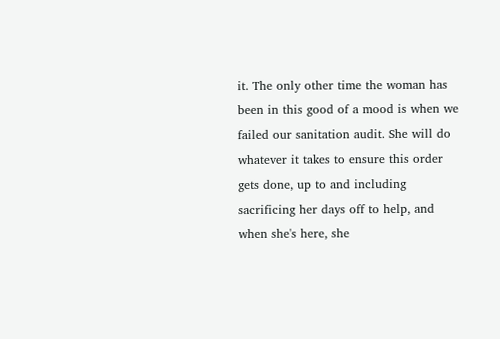it. The only other time the woman has been in this good of a mood is when we failed our sanitation audit. She will do whatever it takes to ensure this order gets done, up to and including sacrificing her days off to help, and when she's here, she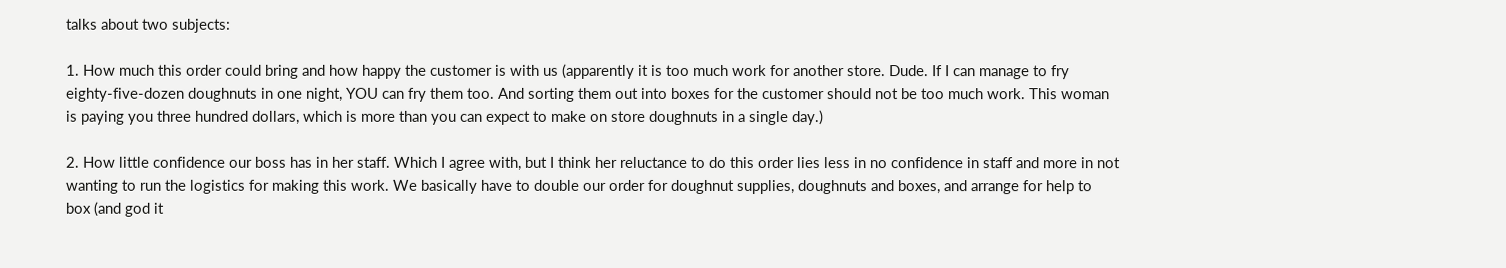talks about two subjects:

1. How much this order could bring and how happy the customer is with us (apparently it is too much work for another store. Dude. If I can manage to fry eighty-five-dozen doughnuts in one night, YOU can fry them too. And sorting them out into boxes for the customer should not be too much work. This woman is paying you three hundred dollars, which is more than you can expect to make on store doughnuts in a single day.)

2. How little confidence our boss has in her staff. Which I agree with, but I think her reluctance to do this order lies less in no confidence in staff and more in not wanting to run the logistics for making this work. We basically have to double our order for doughnut supplies, doughnuts and boxes, and arrange for help to box (and god it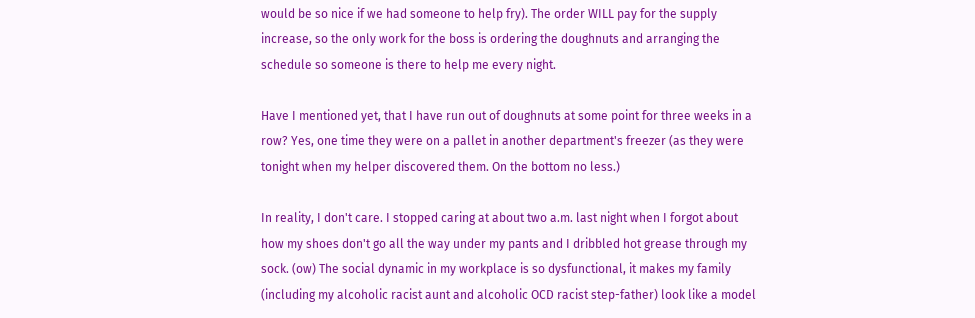would be so nice if we had someone to help fry). The order WILL pay for the supply increase, so the only work for the boss is ordering the doughnuts and arranging the schedule so someone is there to help me every night.

Have I mentioned yet, that I have run out of doughnuts at some point for three weeks in a row? Yes, one time they were on a pallet in another department's freezer (as they were tonight when my helper discovered them. On the bottom no less.)

In reality, I don't care. I stopped caring at about two a.m. last night when I forgot about how my shoes don't go all the way under my pants and I dribbled hot grease through my sock. (ow) The social dynamic in my workplace is so dysfunctional, it makes my family (including my alcoholic racist aunt and alcoholic OCD racist step-father) look like a model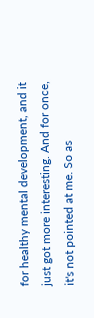for healthy mental development, and it just got more interesting. And for once, it's not pointed at me. So as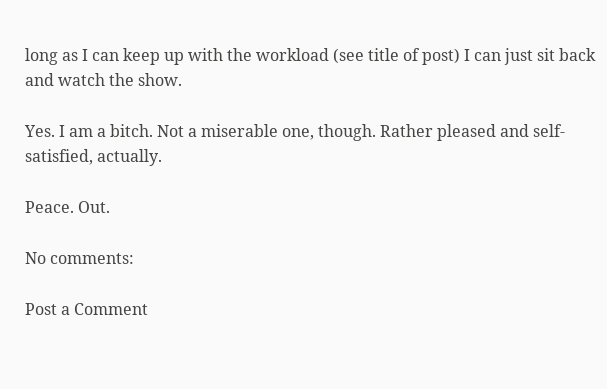long as I can keep up with the workload (see title of post) I can just sit back and watch the show.

Yes. I am a bitch. Not a miserable one, though. Rather pleased and self-satisfied, actually.

Peace. Out.

No comments:

Post a Comment